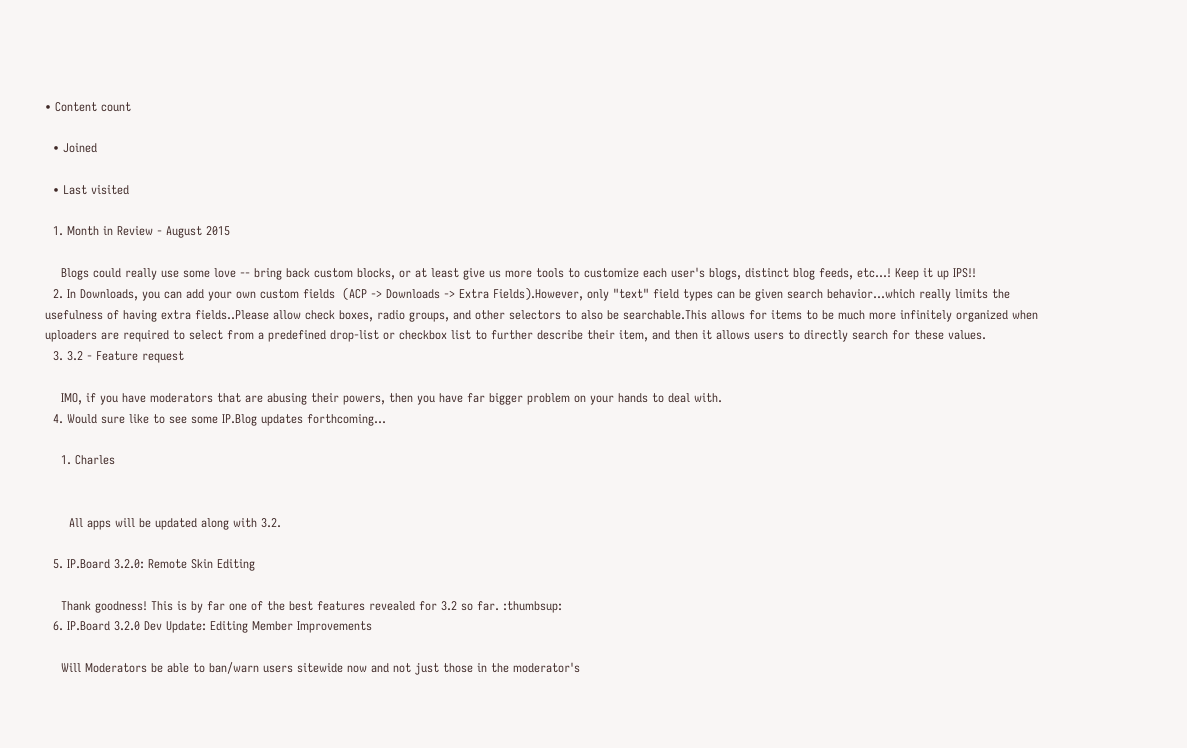• Content count

  • Joined

  • Last visited

  1. Month in Review - August 2015

    Blogs could really use some love -- bring back custom blocks, or at least give us more tools to customize each user's blogs, distinct blog feeds, etc...! Keep it up IPS!!
  2. In Downloads, you can add your own custom fields  (ACP -> Downloads -> Extra Fields).However, only "text" field types can be given search behavior...which really limits the usefulness of having extra fields..Please allow check boxes, radio groups, and other selectors to also be searchable.This allows for items to be much more infinitely organized when uploaders are required to select from a predefined drop-list or checkbox list to further describe their item, and then it allows users to directly search for these values.
  3. 3.2 - Feature request

    IMO, if you have moderators that are abusing their powers, then you have far bigger problem on your hands to deal with.
  4. Would sure like to see some IP.Blog updates forthcoming...

    1. Charles


      All apps will be updated along with 3.2.

  5. IP.Board 3.2.0: Remote Skin Editing

    Thank goodness! This is by far one of the best features revealed for 3.2 so far. :thumbsup:
  6. IP.Board 3.2.0 Dev Update: Editing Member Improvements

    Will Moderators be able to ban/warn users sitewide now and not just those in the moderator's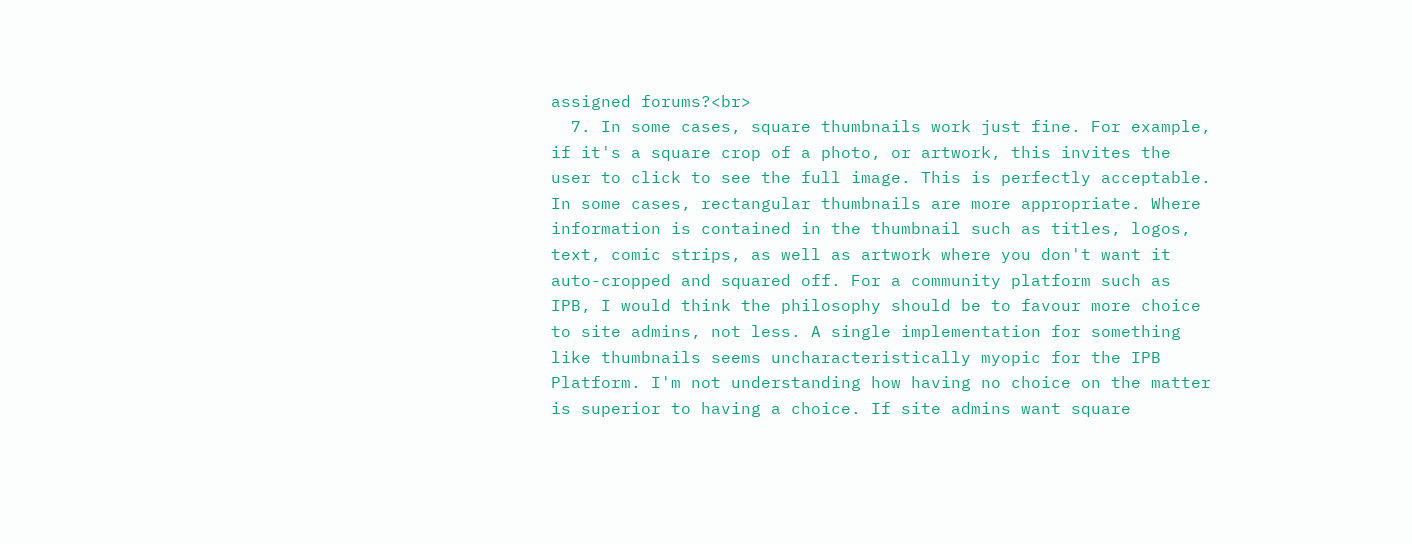assigned forums?<br>
  7. In some cases, square thumbnails work just fine. For example, if it's a square crop of a photo, or artwork, this invites the user to click to see the full image. This is perfectly acceptable. In some cases, rectangular thumbnails are more appropriate. Where information is contained in the thumbnail such as titles, logos, text, comic strips, as well as artwork where you don't want it auto-cropped and squared off. For a community platform such as IPB, I would think the philosophy should be to favour more choice to site admins, not less. A single implementation for something like thumbnails seems uncharacteristically myopic for the IPB Platform. I'm not understanding how having no choice on the matter is superior to having a choice. If site admins want square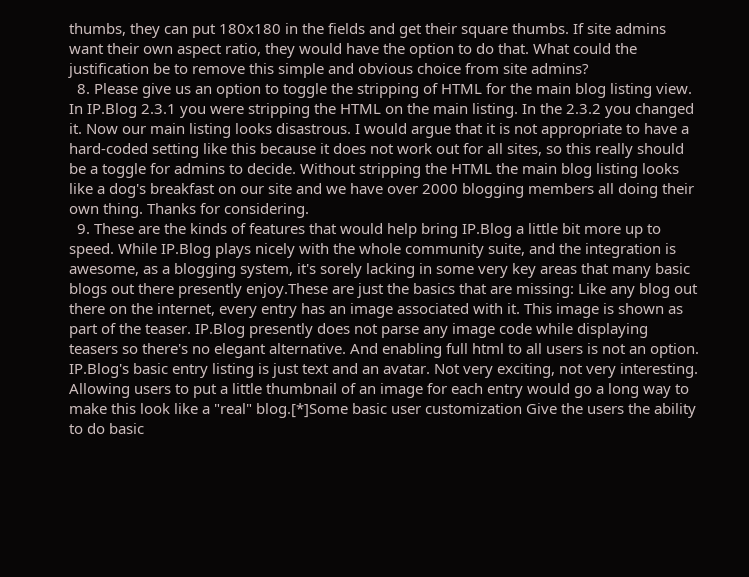thumbs, they can put 180x180 in the fields and get their square thumbs. If site admins want their own aspect ratio, they would have the option to do that. What could the justification be to remove this simple and obvious choice from site admins?
  8. Please give us an option to toggle the stripping of HTML for the main blog listing view. In IP.Blog 2.3.1 you were stripping the HTML on the main listing. In the 2.3.2 you changed it. Now our main listing looks disastrous. I would argue that it is not appropriate to have a hard-coded setting like this because it does not work out for all sites, so this really should be a toggle for admins to decide. Without stripping the HTML the main blog listing looks like a dog's breakfast on our site and we have over 2000 blogging members all doing their own thing. Thanks for considering.
  9. These are the kinds of features that would help bring IP.Blog a little bit more up to speed. While IP.Blog plays nicely with the whole community suite, and the integration is awesome, as a blogging system, it's sorely lacking in some very key areas that many basic blogs out there presently enjoy.These are just the basics that are missing: Like any blog out there on the internet, every entry has an image associated with it. This image is shown as part of the teaser. IP.Blog presently does not parse any image code while displaying teasers so there's no elegant alternative. And enabling full html to all users is not an option. IP.Blog's basic entry listing is just text and an avatar. Not very exciting, not very interesting. Allowing users to put a little thumbnail of an image for each entry would go a long way to make this look like a "real" blog.[*]Some basic user customization Give the users the ability to do basic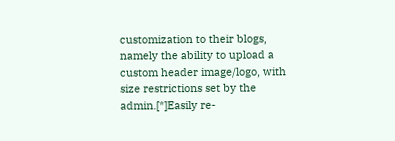customization to their blogs, namely the ability to upload a custom header image/logo, with size restrictions set by the admin.[*]Easily re-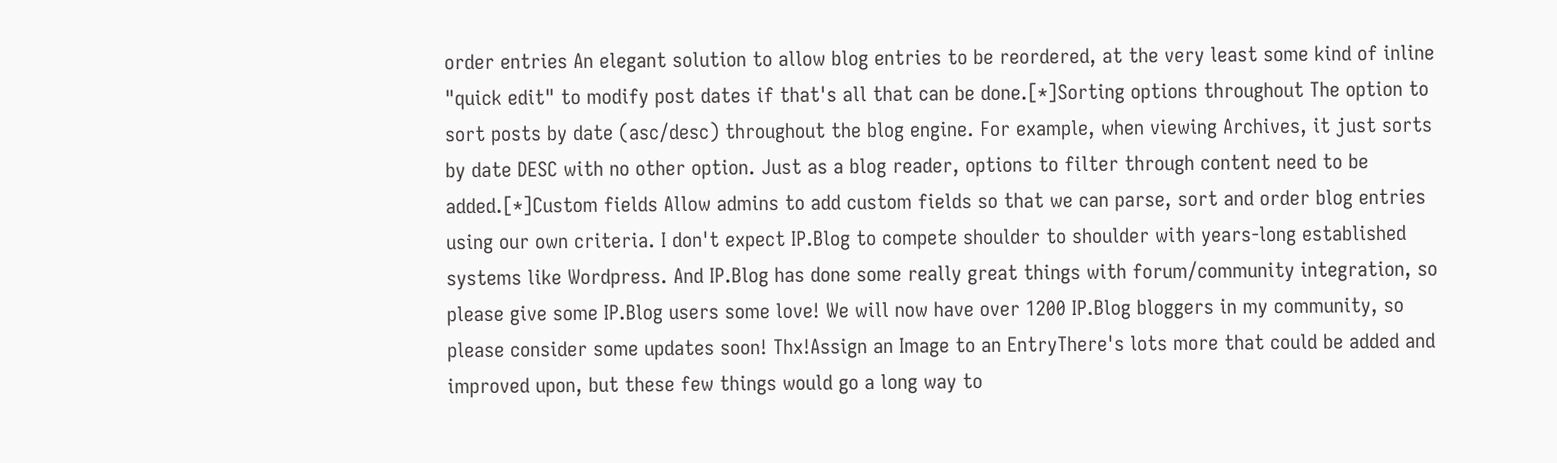order entries An elegant solution to allow blog entries to be reordered, at the very least some kind of inline "quick edit" to modify post dates if that's all that can be done.[*]Sorting options throughout The option to sort posts by date (asc/desc) throughout the blog engine. For example, when viewing Archives, it just sorts by date DESC with no other option. Just as a blog reader, options to filter through content need to be added.[*]Custom fields Allow admins to add custom fields so that we can parse, sort and order blog entries using our own criteria. I don't expect IP.Blog to compete shoulder to shoulder with years-long established systems like Wordpress. And IP.Blog has done some really great things with forum/community integration, so please give some IP.Blog users some love! We will now have over 1200 IP.Blog bloggers in my community, so please consider some updates soon! Thx!Assign an Image to an EntryThere's lots more that could be added and improved upon, but these few things would go a long way to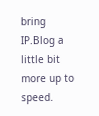bring IP.Blog a little bit more up to speed.